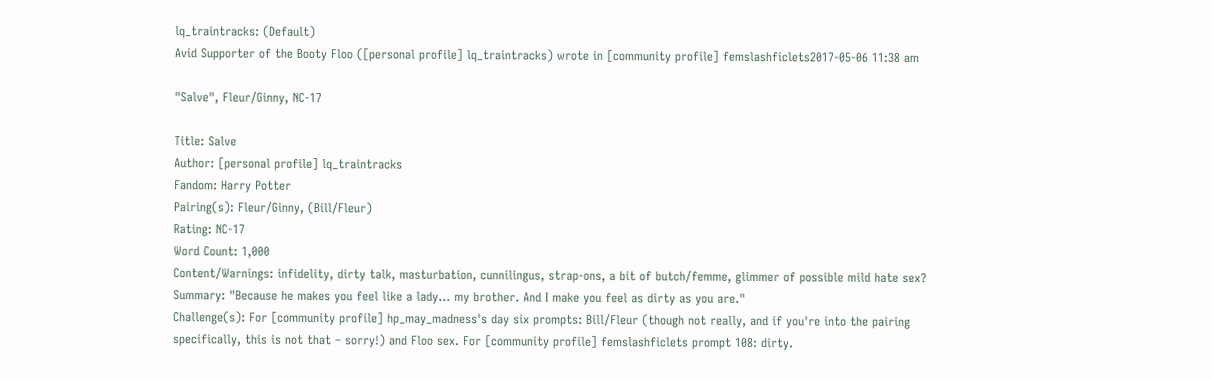lq_traintracks: (Default)
Avid Supporter of the Booty Floo ([personal profile] lq_traintracks) wrote in [community profile] femslashficlets2017-05-06 11:38 am

"Salve", Fleur/Ginny, NC-17

Title: Salve
Author: [personal profile] lq_traintracks
Fandom: Harry Potter
Pairing(s): Fleur/Ginny, (Bill/Fleur)
Rating: NC-17
Word Count: 1,000
Content/Warnings: infidelity, dirty talk, masturbation, cunnilingus, strap-ons, a bit of butch/femme, glimmer of possible mild hate sex?
Summary: "Because he makes you feel like a lady… my brother. And I make you feel as dirty as you are."
Challenge(s): For [community profile] hp_may_madness's day six prompts: Bill/Fleur (though not really, and if you're into the pairing specifically, this is not that – sorry!) and Floo sex. For [community profile] femslashficlets prompt 108: dirty.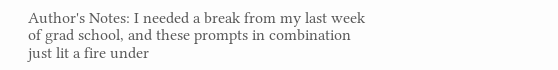Author's Notes: I needed a break from my last week of grad school, and these prompts in combination just lit a fire under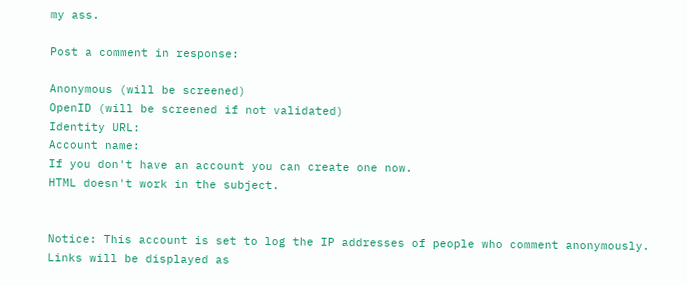my ass.

Post a comment in response:

Anonymous (will be screened)
OpenID (will be screened if not validated)
Identity URL:
Account name:
If you don't have an account you can create one now.
HTML doesn't work in the subject.


Notice: This account is set to log the IP addresses of people who comment anonymously.
Links will be displayed as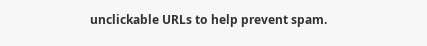unclickable URLs to help prevent spam.